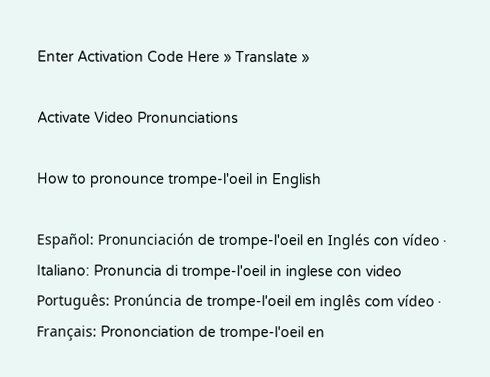Enter Activation Code Here » Translate »

Activate Video Pronunciations

How to pronounce trompe-l'oeil in English

Español: Pronunciación de trompe-l'oeil en Inglés con vídeo · Italiano: Pronuncia di trompe-l'oeil in inglese con video
Português: Pronúncia de trompe-l'oeil em inglês com vídeo · Français: Prononciation de trompe-l'oeil en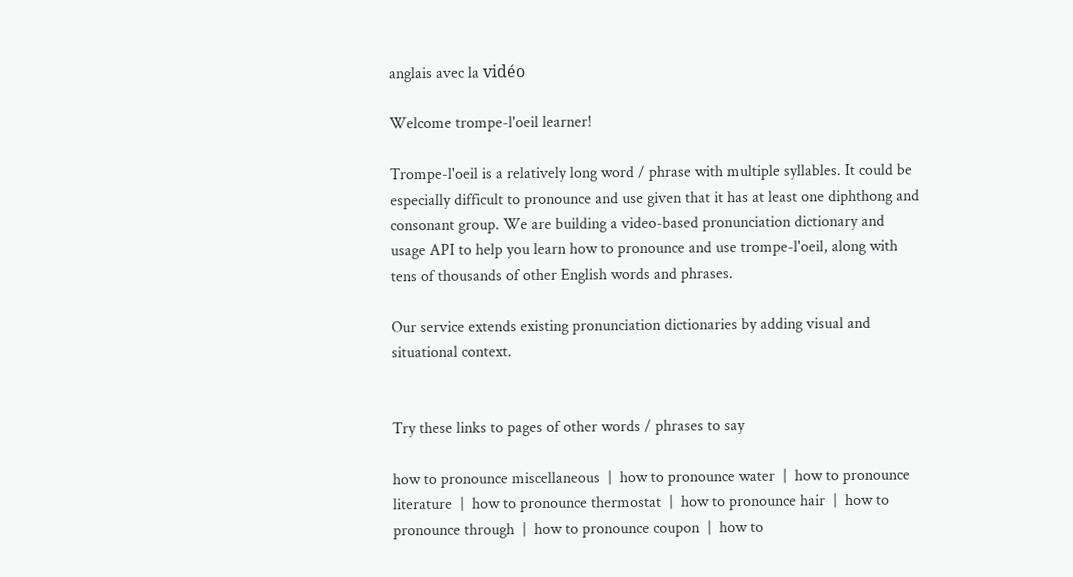anglais avec la vidéo

Welcome trompe-l'oeil learner!

Trompe-l'oeil is a relatively long word / phrase with multiple syllables. It could be especially difficult to pronounce and use given that it has at least one diphthong and consonant group. We are building a video-based pronunciation dictionary and usage API to help you learn how to pronounce and use trompe-l'oeil, along with tens of thousands of other English words and phrases.

Our service extends existing pronunciation dictionaries by adding visual and situational context.


Try these links to pages of other words / phrases to say

how to pronounce miscellaneous  |  how to pronounce water  |  how to pronounce literature  |  how to pronounce thermostat  |  how to pronounce hair  |  how to pronounce through  |  how to pronounce coupon  |  how to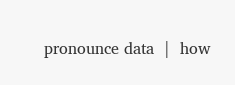pronounce data  |  how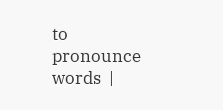to pronounce words  |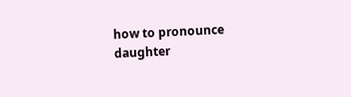how to pronounce daughter